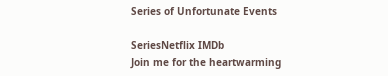Series of Unfortunate Events

SeriesNetflix IMDb
Join me for the heartwarming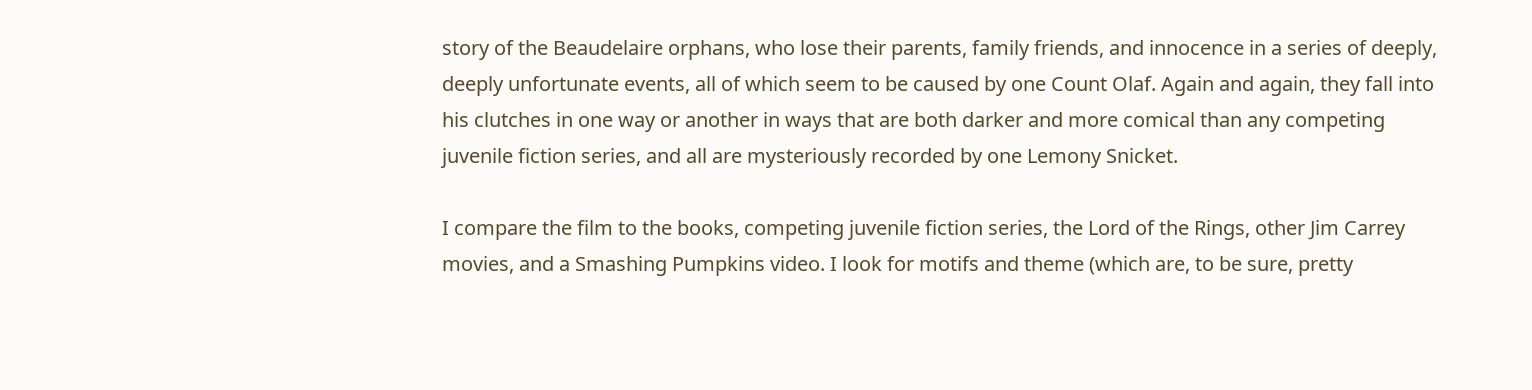story of the Beaudelaire orphans, who lose their parents, family friends, and innocence in a series of deeply, deeply unfortunate events, all of which seem to be caused by one Count Olaf. Again and again, they fall into his clutches in one way or another in ways that are both darker and more comical than any competing juvenile fiction series, and all are mysteriously recorded by one Lemony Snicket.

I compare the film to the books, competing juvenile fiction series, the Lord of the Rings, other Jim Carrey movies, and a Smashing Pumpkins video. I look for motifs and theme (which are, to be sure, pretty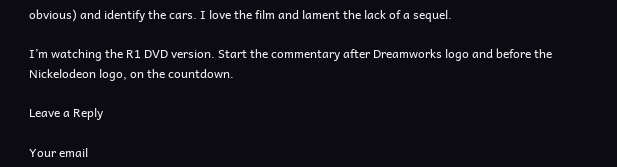obvious) and identify the cars. I love the film and lament the lack of a sequel.

I’m watching the R1 DVD version. Start the commentary after Dreamworks logo and before the Nickelodeon logo, on the countdown.

Leave a Reply

Your email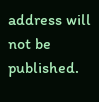address will not be published.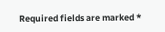Required fields are marked *